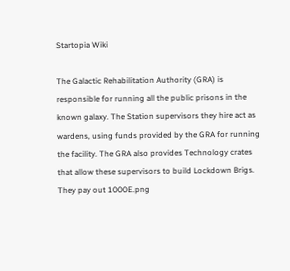Startopia Wiki

The Galactic Rehabilitation Authority (GRA) is responsible for running all the public prisons in the known galaxy. The Station supervisors they hire act as wardens, using funds provided by the GRA for running the facility. The GRA also provides Technology crates that allow these supervisors to build Lockdown Brigs. They pay out 1000E.png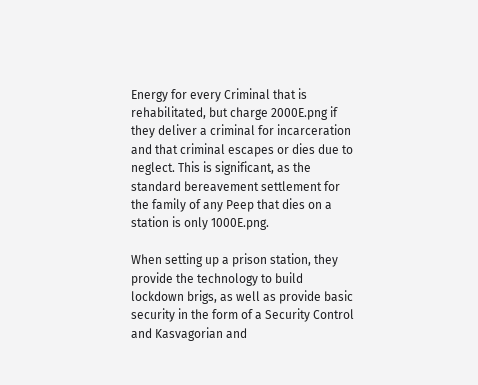Energy for every Criminal that is rehabilitated, but charge 2000E.png if they deliver a criminal for incarceration and that criminal escapes or dies due to neglect. This is significant, as the standard bereavement settlement for the family of any Peep that dies on a station is only 1000E.png.

When setting up a prison station, they provide the technology to build lockdown brigs, as well as provide basic security in the form of a Security Control and Kasvagorian and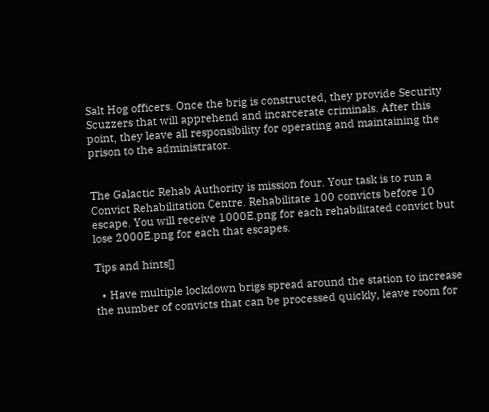Salt Hog officers. Once the brig is constructed, they provide Security Scuzzers that will apprehend and incarcerate criminals. After this point, they leave all responsibility for operating and maintaining the prison to the administrator.


The Galactic Rehab Authority is mission four. Your task is to run a Convict Rehabilitation Centre. Rehabilitate 100 convicts before 10 escape. You will receive 1000E.png for each rehabilitated convict but lose 2000E.png for each that escapes.

Tips and hints[]

  • Have multiple lockdown brigs spread around the station to increase the number of convicts that can be processed quickly, leave room for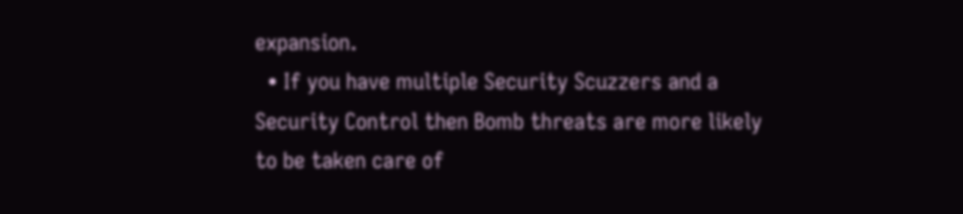expansion.
  • If you have multiple Security Scuzzers and a Security Control then Bomb threats are more likely to be taken care of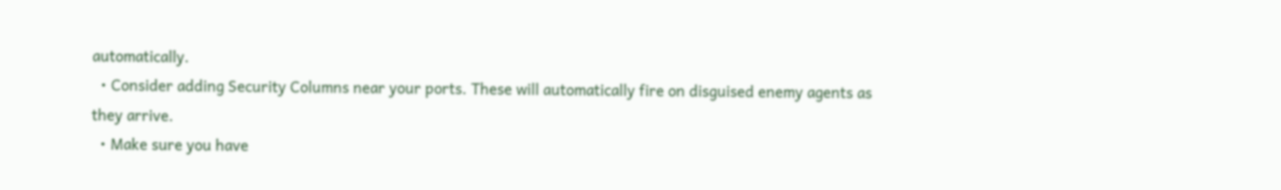automatically.
  • Consider adding Security Columns near your ports. These will automatically fire on disguised enemy agents as they arrive.
  • Make sure you have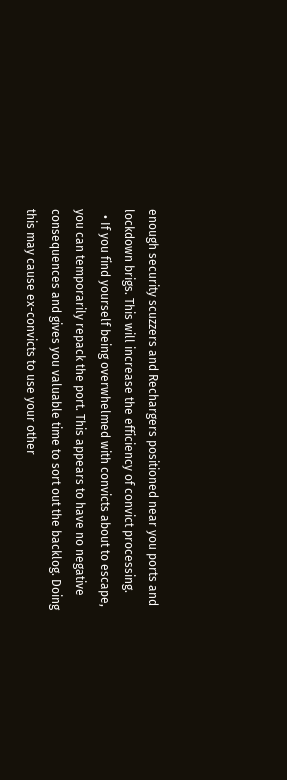enough security scuzzers and Rechargers positioned near you ports and lockdown brigs. This will increase the efficiency of convict processing.
  • If you find yourself being overwhelmed with convicts about to escape, you can temporarily repack the port. This appears to have no negative consequences and gives you valuable time to sort out the backlog. Doing this may cause ex-convicts to use your other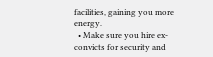facilities, gaining you more energy.
  • Make sure you hire ex-convicts for security and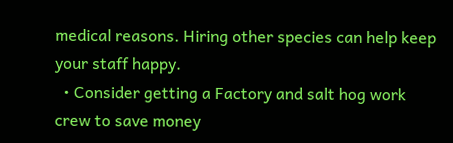medical reasons. Hiring other species can help keep your staff happy.
  • Consider getting a Factory and salt hog work crew to save money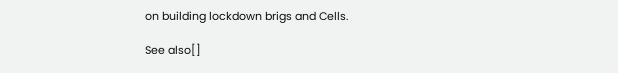on building lockdown brigs and Cells.

See also[]